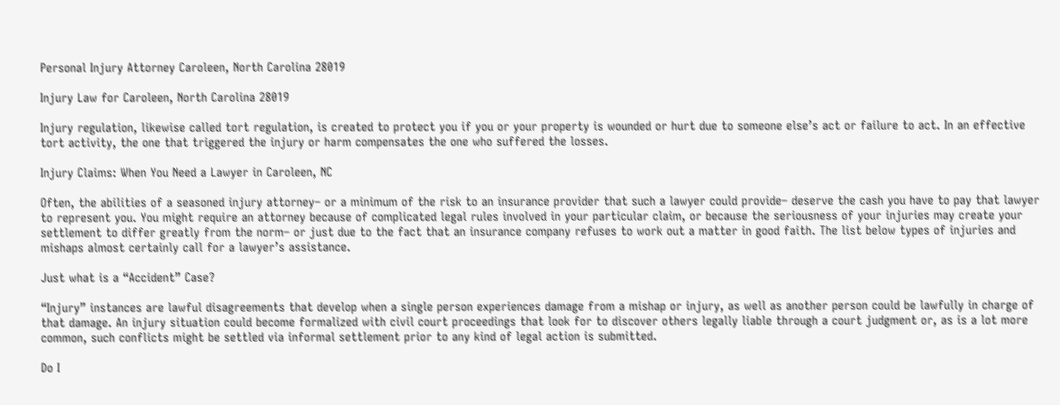Personal Injury Attorney Caroleen, North Carolina 28019

Injury Law for Caroleen, North Carolina 28019

Injury regulation, likewise called tort regulation, is created to protect you if you or your property is wounded or hurt due to someone else’s act or failure to act. In an effective tort activity, the one that triggered the injury or harm compensates the one who suffered the losses.

Injury Claims: When You Need a Lawyer in Caroleen, NC

Often, the abilities of a seasoned injury attorney– or a minimum of the risk to an insurance provider that such a lawyer could provide– deserve the cash you have to pay that lawyer to represent you. You might require an attorney because of complicated legal rules involved in your particular claim, or because the seriousness of your injuries may create your settlement to differ greatly from the norm– or just due to the fact that an insurance company refuses to work out a matter in good faith. The list below types of injuries and mishaps almost certainly call for a lawyer’s assistance.

Just what is a “Accident” Case?

“Injury” instances are lawful disagreements that develop when a single person experiences damage from a mishap or injury, as well as another person could be lawfully in charge of that damage. An injury situation could become formalized with civil court proceedings that look for to discover others legally liable through a court judgment or, as is a lot more common, such conflicts might be settled via informal settlement prior to any kind of legal action is submitted.

Do I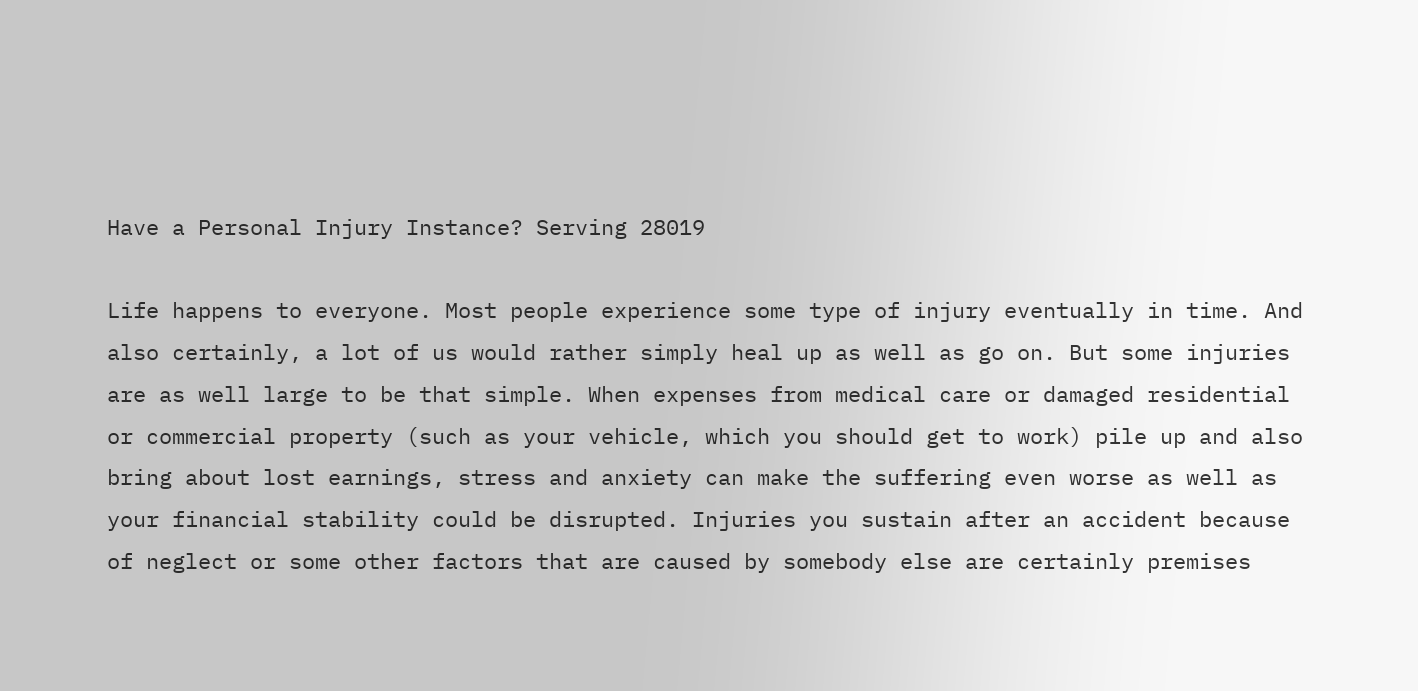Have a Personal Injury Instance? Serving 28019

Life happens to everyone. Most people experience some type of injury eventually in time. And also certainly, a lot of us would rather simply heal up as well as go on. But some injuries are as well large to be that simple. When expenses from medical care or damaged residential or commercial property (such as your vehicle, which you should get to work) pile up and also bring about lost earnings, stress and anxiety can make the suffering even worse as well as your financial stability could be disrupted. Injuries you sustain after an accident because of neglect or some other factors that are caused by somebody else are certainly premises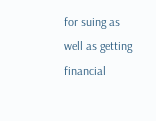for suing as well as getting financial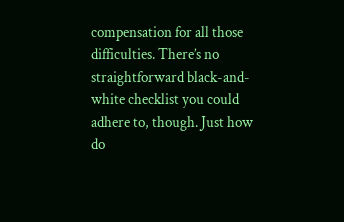compensation for all those difficulties. There’s no straightforward black-and-white checklist you could adhere to, though. Just how do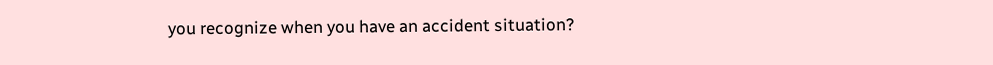you recognize when you have an accident situation?